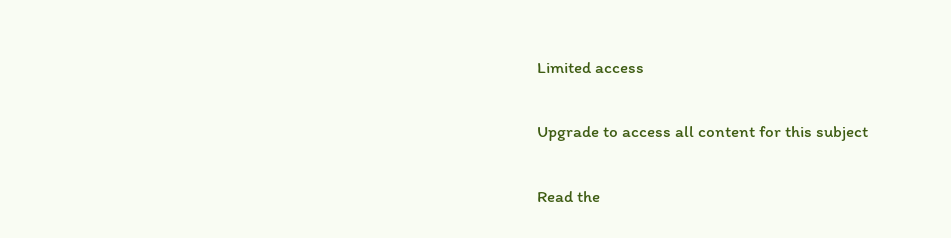Limited access

Upgrade to access all content for this subject

Read the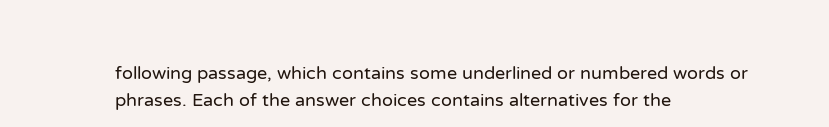following passage, which contains some underlined or numbered words or phrases. Each of the answer choices contains alternatives for the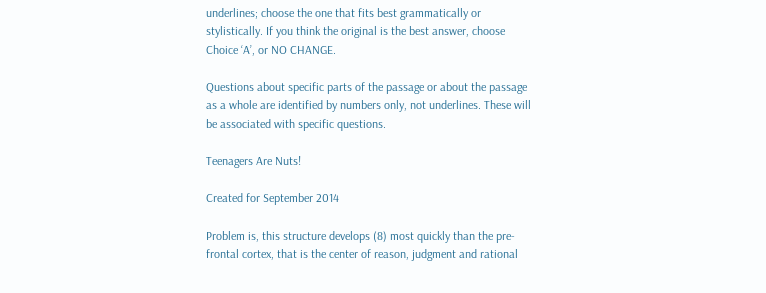underlines; choose the one that fits best grammatically or stylistically. If you think the original is the best answer, choose Choice ‘A’, or NO CHANGE.

Questions about specific parts of the passage or about the passage as a whole are identified by numbers only, not underlines. These will be associated with specific questions.

Teenagers Are Nuts!

Created for September 2014

Problem is, this structure develops (8) most quickly than the pre-frontal cortex, that is the center of reason, judgment and rational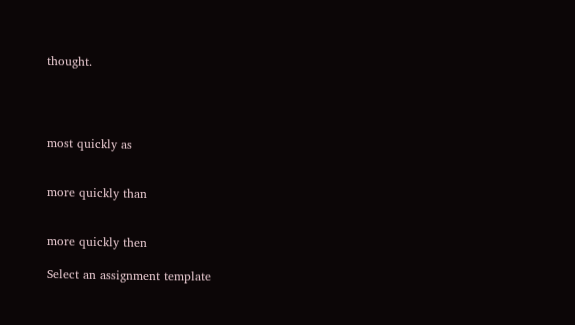thought.




most quickly as


more quickly than


more quickly then

Select an assignment template